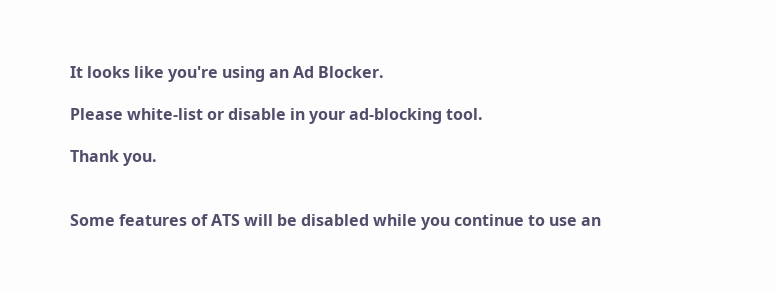It looks like you're using an Ad Blocker.

Please white-list or disable in your ad-blocking tool.

Thank you.


Some features of ATS will be disabled while you continue to use an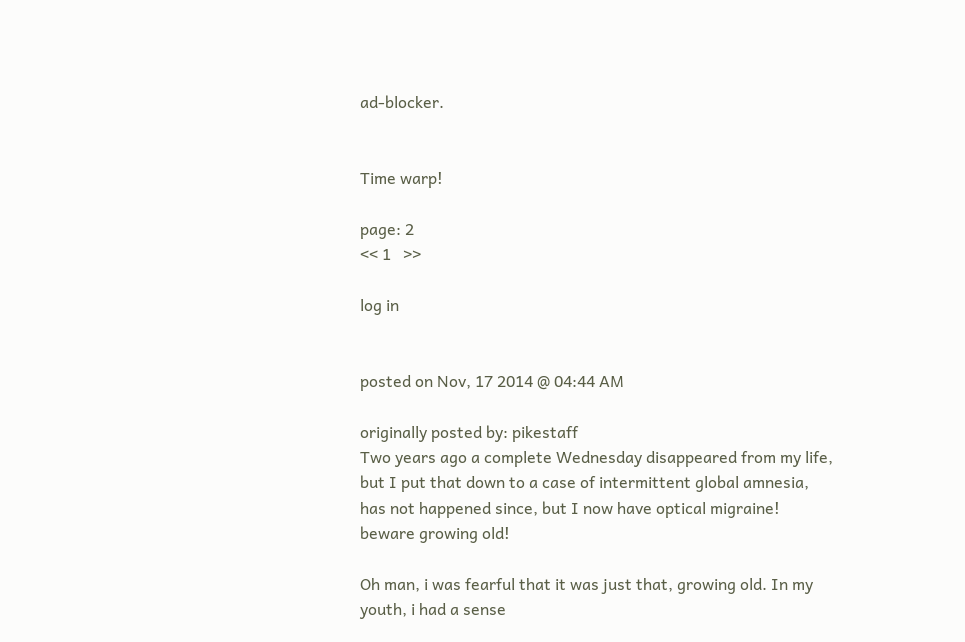ad-blocker.


Time warp!

page: 2
<< 1   >>

log in


posted on Nov, 17 2014 @ 04:44 AM

originally posted by: pikestaff
Two years ago a complete Wednesday disappeared from my life, but I put that down to a case of intermittent global amnesia, has not happened since, but I now have optical migraine! beware growing old!

Oh man, i was fearful that it was just that, growing old. In my youth, i had a sense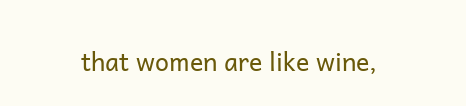that women are like wine,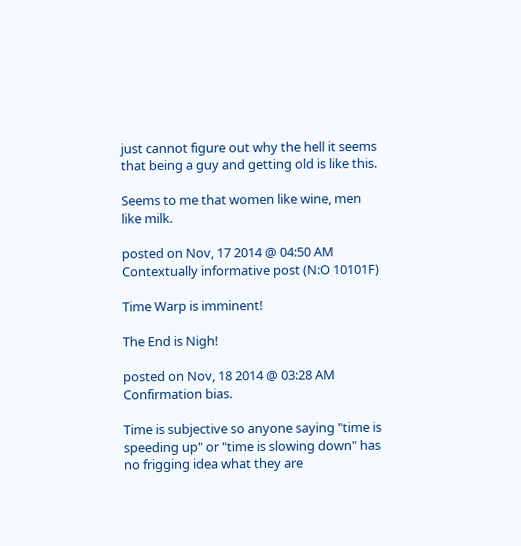just cannot figure out why the hell it seems that being a guy and getting old is like this.

Seems to me that women like wine, men like milk.

posted on Nov, 17 2014 @ 04:50 AM
Contextually informative post (N:O 10101F)

Time Warp is imminent!

The End is Nigh!

posted on Nov, 18 2014 @ 03:28 AM
Confirmation bias.

Time is subjective so anyone saying "time is speeding up" or "time is slowing down" has no frigging idea what they are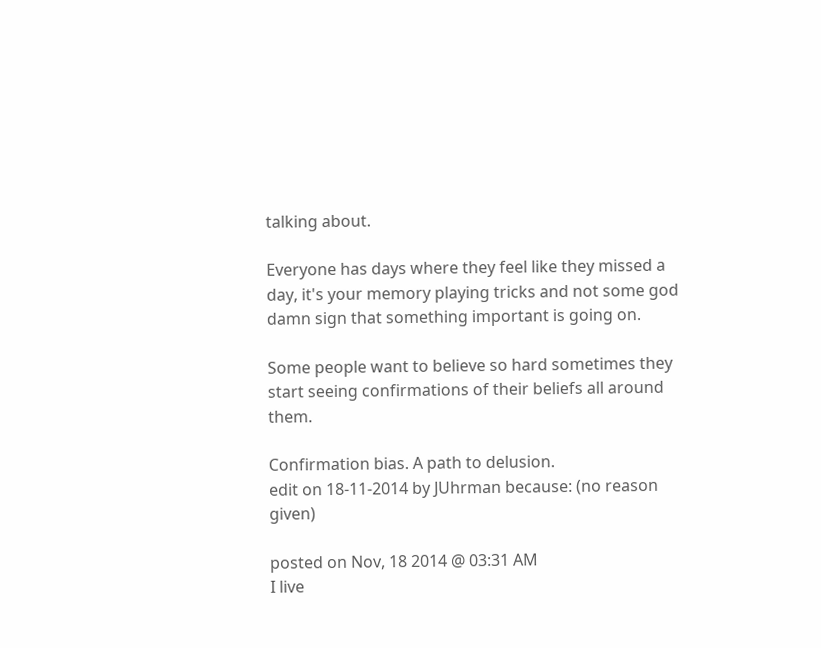talking about.

Everyone has days where they feel like they missed a day, it's your memory playing tricks and not some god damn sign that something important is going on.

Some people want to believe so hard sometimes they start seeing confirmations of their beliefs all around them.

Confirmation bias. A path to delusion.
edit on 18-11-2014 by JUhrman because: (no reason given)

posted on Nov, 18 2014 @ 03:31 AM
I live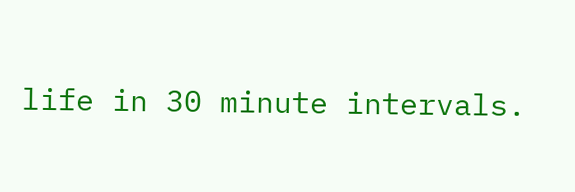life in 30 minute intervals.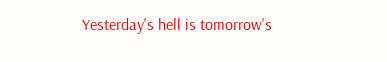Yesterday's hell is tomorrow's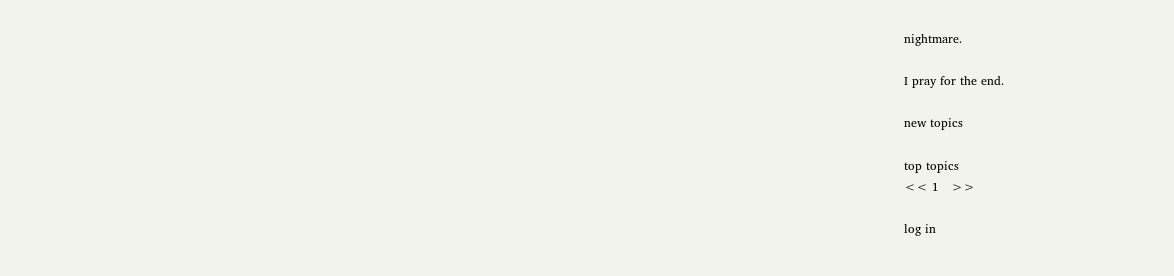nightmare.

I pray for the end.

new topics

top topics
<< 1   >>

log in